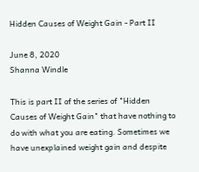Hidden Causes of Weight Gain - Part II

June 8, 2020
Shanna Windle

This is part II of the series of "Hidden Causes of Weight Gain" that have nothing to do with what you are eating. Sometimes we have unexplained weight gain and despite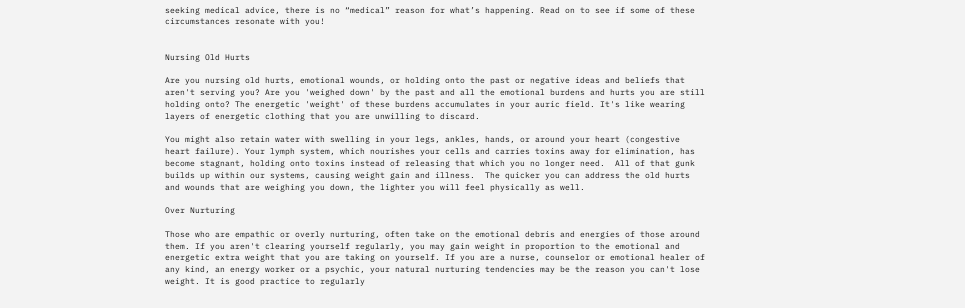seeking medical advice, there is no “medical” reason for what’s happening. Read on to see if some of these circumstances resonate with you!


Nursing Old Hurts

Are you nursing old hurts, emotional wounds, or holding onto the past or negative ideas and beliefs that aren't serving you? Are you 'weighed down' by the past and all the emotional burdens and hurts you are still holding onto? The energetic 'weight' of these burdens accumulates in your auric field. It's like wearing layers of energetic clothing that you are unwilling to discard.

You might also retain water with swelling in your legs, ankles, hands, or around your heart (congestive heart failure). Your lymph system, which nourishes your cells and carries toxins away for elimination, has become stagnant, holding onto toxins instead of releasing that which you no longer need.  All of that gunk builds up within our systems, causing weight gain and illness.  The quicker you can address the old hurts and wounds that are weighing you down, the lighter you will feel physically as well.

Over Nurturing

Those who are empathic or overly nurturing, often take on the emotional debris and energies of those around them. If you aren't clearing yourself regularly, you may gain weight in proportion to the emotional and energetic extra weight that you are taking on yourself. If you are a nurse, counselor or emotional healer of any kind, an energy worker or a psychic, your natural nurturing tendencies may be the reason you can't lose weight. It is good practice to regularly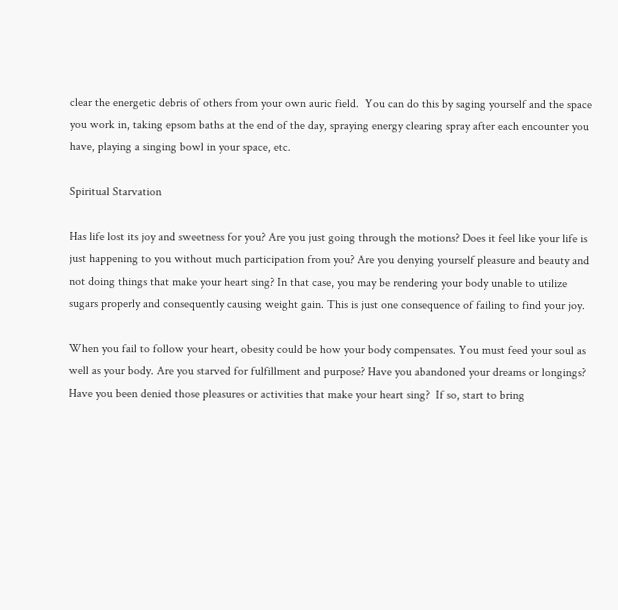clear the energetic debris of others from your own auric field.  You can do this by saging yourself and the space you work in, taking epsom baths at the end of the day, spraying energy clearing spray after each encounter you have, playing a singing bowl in your space, etc.

Spiritual Starvation

Has life lost its joy and sweetness for you? Are you just going through the motions? Does it feel like your life is just happening to you without much participation from you? Are you denying yourself pleasure and beauty and not doing things that make your heart sing? In that case, you may be rendering your body unable to utilize sugars properly and consequently causing weight gain. This is just one consequence of failing to find your joy.

When you fail to follow your heart, obesity could be how your body compensates. You must feed your soul as well as your body. Are you starved for fulfillment and purpose? Have you abandoned your dreams or longings? Have you been denied those pleasures or activities that make your heart sing?  If so, start to bring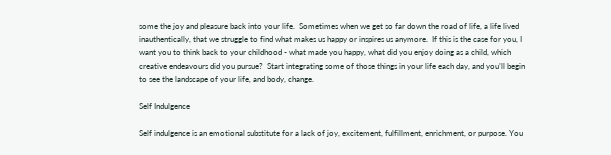some the joy and pleasure back into your life.  Sometimes when we get so far down the road of life, a life lived inauthentically, that we struggle to find what makes us happy or inspires us anymore.  If this is the case for you, I want you to think back to your childhood - what made you happy, what did you enjoy doing as a child, which creative endeavours did you pursue?  Start integrating some of those things in your life each day, and you’ll begin to see the landscape of your life, and body, change.

Self Indulgence

Self indulgence is an emotional substitute for a lack of joy, excitement, fulfillment, enrichment, or purpose. You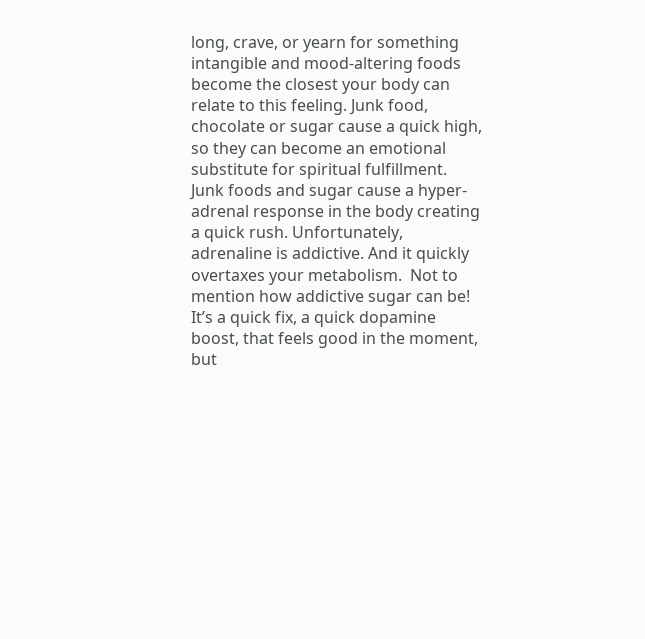long, crave, or yearn for something intangible and mood-altering foods become the closest your body can relate to this feeling. Junk food, chocolate or sugar cause a quick high, so they can become an emotional substitute for spiritual fulfillment. Junk foods and sugar cause a hyper-adrenal response in the body creating a quick rush. Unfortunately, adrenaline is addictive. And it quickly overtaxes your metabolism.  Not to mention how addictive sugar can be!  It’s a quick fix, a quick dopamine boost, that feels good in the moment, but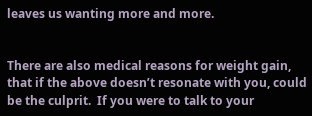leaves us wanting more and more.


There are also medical reasons for weight gain, that if the above doesn’t resonate with you, could be the culprit.  If you were to talk to your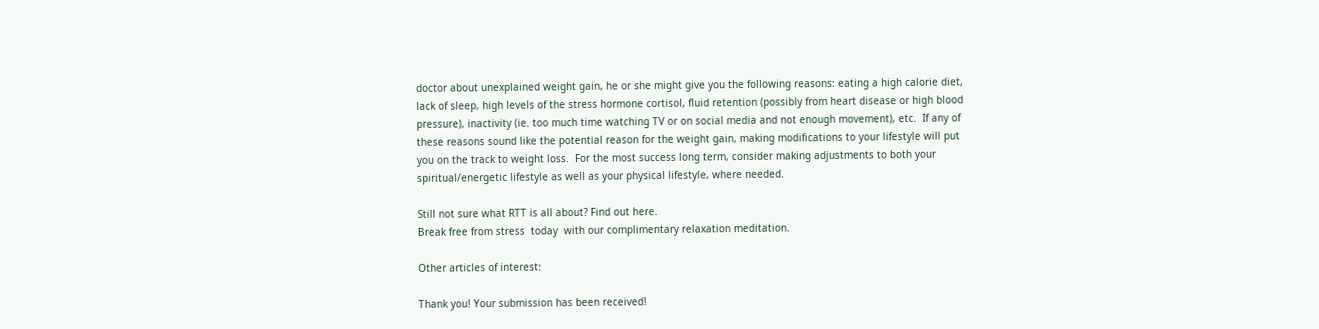doctor about unexplained weight gain, he or she might give you the following reasons: eating a high calorie diet, lack of sleep, high levels of the stress hormone cortisol, fluid retention (possibly from heart disease or high blood pressure), inactivity (ie. too much time watching TV or on social media and not enough movement), etc.  If any of these reasons sound like the potential reason for the weight gain, making modifications to your lifestyle will put you on the track to weight loss.  For the most success long term, consider making adjustments to both your spiritual/energetic lifestyle as well as your physical lifestyle, where needed.

Still not sure what RTT is all about? Find out here.
Break free from stress  today  with our complimentary relaxation meditation.

Other articles of interest:

Thank you! Your submission has been received!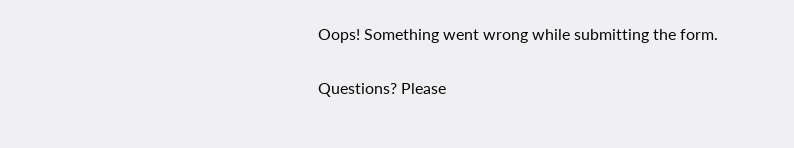Oops! Something went wrong while submitting the form.

Questions? Please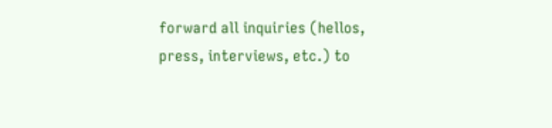forward all inquiries (hellos, press, interviews, etc.) to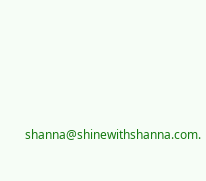shanna@shinewithshanna.com.